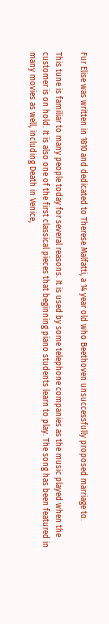Fur Elise was written in 1810 and dedicated to Therese Malfatti, a 14 year old who Beethoven unsuccessfully proposed marriage to.

This tune is familiar to many people today for several reasons. It is used by some telephone companies as the music played when the customer is on hold. It is also one of the first classical pieces that beginning piano students learn to play. The song has been featured in many movies as well, including Death in Venice,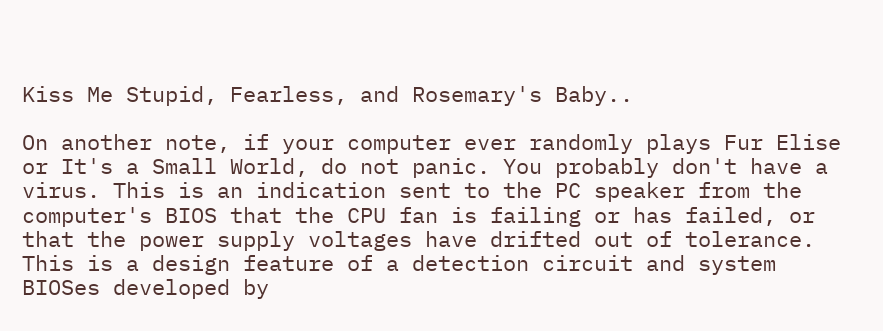Kiss Me Stupid, Fearless, and Rosemary's Baby..

On another note, if your computer ever randomly plays Fur Elise or It's a Small World, do not panic. You probably don't have a virus. This is an indication sent to the PC speaker from the computer's BIOS that the CPU fan is failing or has failed, or that the power supply voltages have drifted out of tolerance. This is a design feature of a detection circuit and system BIOSes developed by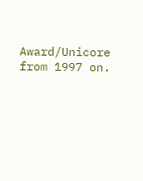Award/Unicore from 1997 on.